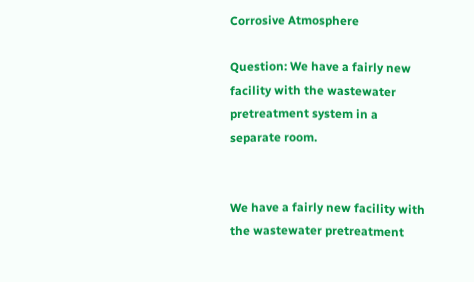Corrosive Atmosphere

Question: We have a fairly new facility with the wastewater pretreatment system in a separate room.


We have a fairly new facility with the wastewater pretreatment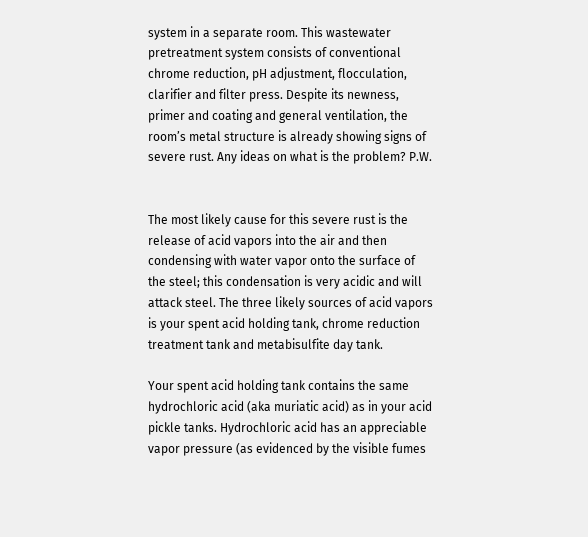system in a separate room. This wastewater pretreatment system consists of conventional chrome reduction, pH adjustment, flocculation, clarifier and filter press. Despite its newness, primer and coating and general ventilation, the room’s metal structure is already showing signs of severe rust. Any ideas on what is the problem? P.W.


The most likely cause for this severe rust is the release of acid vapors into the air and then condensing with water vapor onto the surface of the steel; this condensation is very acidic and will attack steel. The three likely sources of acid vapors is your spent acid holding tank, chrome reduction treatment tank and metabisulfite day tank.

Your spent acid holding tank contains the same hydrochloric acid (aka muriatic acid) as in your acid pickle tanks. Hydrochloric acid has an appreciable vapor pressure (as evidenced by the visible fumes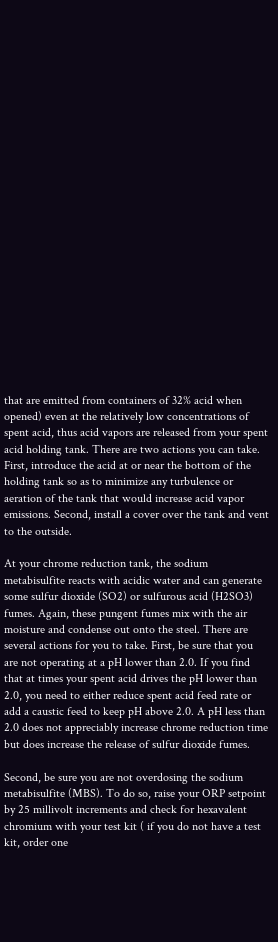that are emitted from containers of 32% acid when opened) even at the relatively low concentrations of spent acid, thus acid vapors are released from your spent acid holding tank. There are two actions you can take. First, introduce the acid at or near the bottom of the holding tank so as to minimize any turbulence or aeration of the tank that would increase acid vapor emissions. Second, install a cover over the tank and vent to the outside.

At your chrome reduction tank, the sodium metabisulfite reacts with acidic water and can generate some sulfur dioxide (SO2) or sulfurous acid (H2SO3) fumes. Again, these pungent fumes mix with the air moisture and condense out onto the steel. There are several actions for you to take. First, be sure that you are not operating at a pH lower than 2.0. If you find that at times your spent acid drives the pH lower than 2.0, you need to either reduce spent acid feed rate or add a caustic feed to keep pH above 2.0. A pH less than 2.0 does not appreciably increase chrome reduction time but does increase the release of sulfur dioxide fumes.

Second, be sure you are not overdosing the sodium metabisulfite (MBS). To do so, raise your ORP setpoint by 25 millivolt increments and check for hexavalent chromium with your test kit ( if you do not have a test kit, order one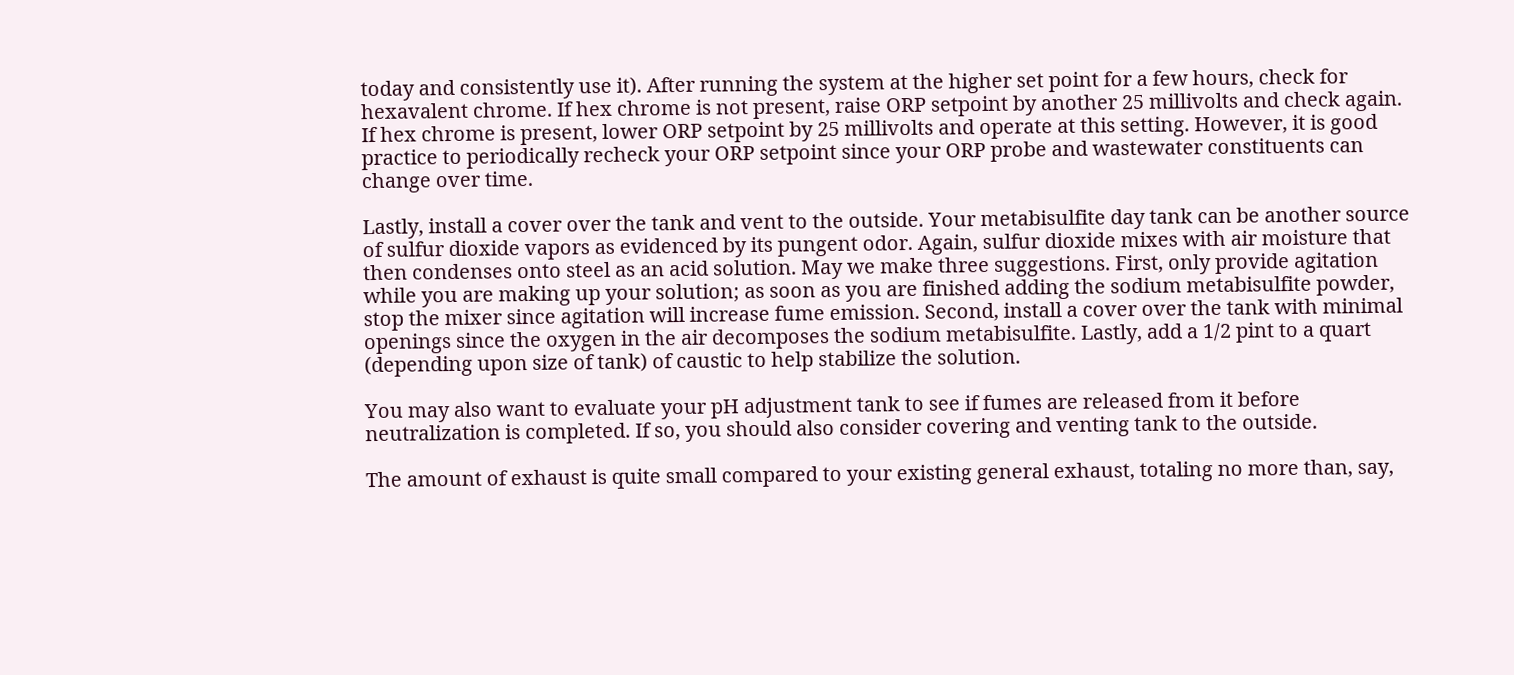today and consistently use it). After running the system at the higher set point for a few hours, check for hexavalent chrome. If hex chrome is not present, raise ORP setpoint by another 25 millivolts and check again. If hex chrome is present, lower ORP setpoint by 25 millivolts and operate at this setting. However, it is good practice to periodically recheck your ORP setpoint since your ORP probe and wastewater constituents can change over time.

Lastly, install a cover over the tank and vent to the outside. Your metabisulfite day tank can be another source of sulfur dioxide vapors as evidenced by its pungent odor. Again, sulfur dioxide mixes with air moisture that then condenses onto steel as an acid solution. May we make three suggestions. First, only provide agitation while you are making up your solution; as soon as you are finished adding the sodium metabisulfite powder, stop the mixer since agitation will increase fume emission. Second, install a cover over the tank with minimal openings since the oxygen in the air decomposes the sodium metabisulfite. Lastly, add a 1/2 pint to a quart (depending upon size of tank) of caustic to help stabilize the solution.

You may also want to evaluate your pH adjustment tank to see if fumes are released from it before neutralization is completed. If so, you should also consider covering and venting tank to the outside.

The amount of exhaust is quite small compared to your existing general exhaust, totaling no more than, say,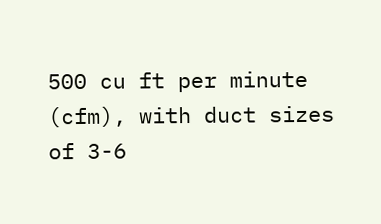500 cu ft per minute (cfm), with duct sizes of 3-6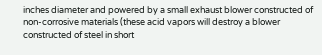inches diameter and powered by a small exhaust blower constructed of non-corrosive materials (these acid vapors will destroy a blower constructed of steel in short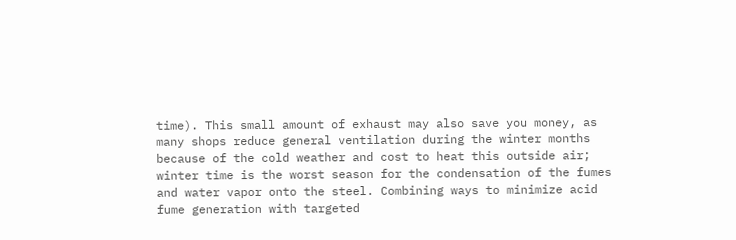time). This small amount of exhaust may also save you money, as many shops reduce general ventilation during the winter months because of the cold weather and cost to heat this outside air; winter time is the worst season for the condensation of the fumes and water vapor onto the steel. Combining ways to minimize acid fume generation with targeted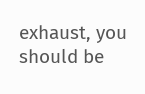exhaust, you should be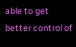able to get better control of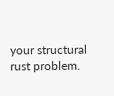your structural rust problem.